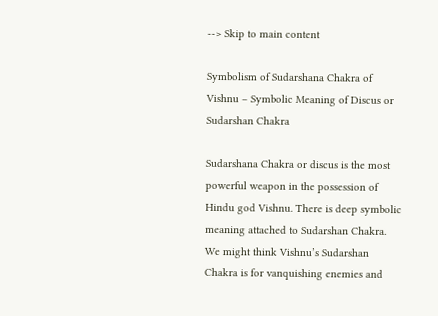--> Skip to main content

Symbolism of Sudarshana Chakra of Vishnu – Symbolic Meaning of Discus or Sudarshan Chakra

Sudarshana Chakra or discus is the most powerful weapon in the possession of Hindu god Vishnu. There is deep symbolic meaning attached to Sudarshan Chakra. We might think Vishnu’s Sudarshan Chakra is for vanquishing enemies and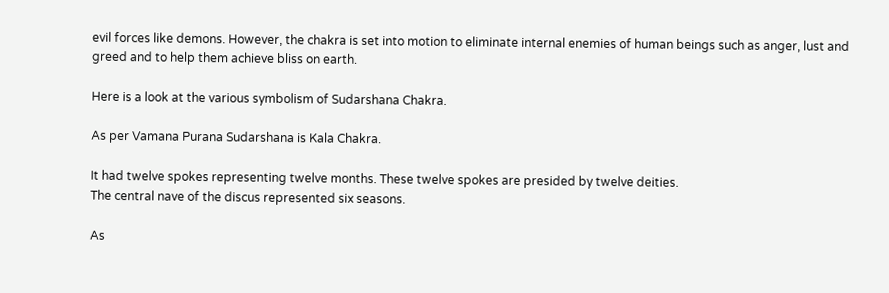evil forces like demons. However, the chakra is set into motion to eliminate internal enemies of human beings such as anger, lust and greed and to help them achieve bliss on earth.

Here is a look at the various symbolism of Sudarshana Chakra.

As per Vamana Purana Sudarshana is Kala Chakra.

It had twelve spokes representing twelve months. These twelve spokes are presided by twelve deities.
The central nave of the discus represented six seasons.

As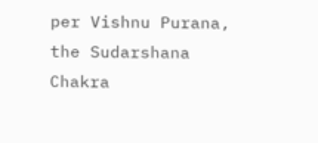per Vishnu Purana, the Sudarshana Chakra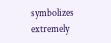symbolizes extremely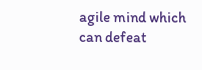agile mind which can defeat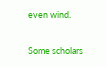even wind.

Some scholars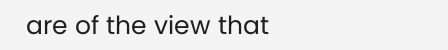are of the view that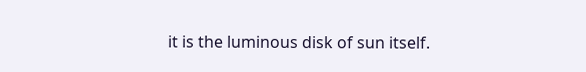it is the luminous disk of sun itself.